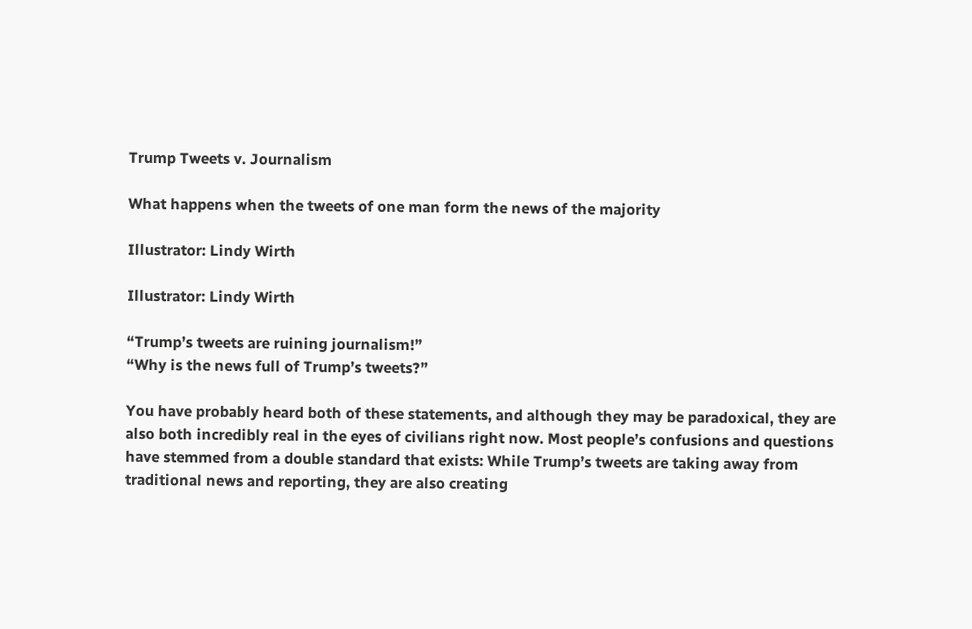Trump Tweets v. Journalism

What happens when the tweets of one man form the news of the majority

Illustrator: Lindy Wirth

Illustrator: Lindy Wirth

“Trump’s tweets are ruining journalism!”
“Why is the news full of Trump’s tweets?”

You have probably heard both of these statements, and although they may be paradoxical, they are also both incredibly real in the eyes of civilians right now. Most people’s confusions and questions have stemmed from a double standard that exists: While Trump’s tweets are taking away from traditional news and reporting, they are also creating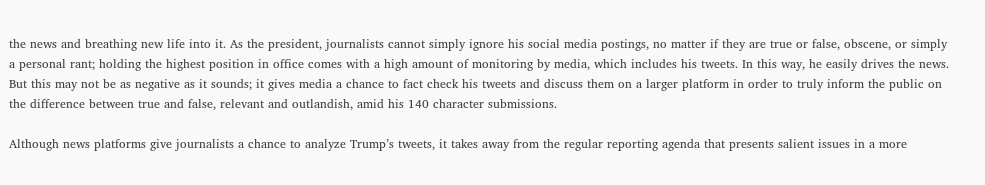the news and breathing new life into it. As the president, journalists cannot simply ignore his social media postings, no matter if they are true or false, obscene, or simply a personal rant; holding the highest position in office comes with a high amount of monitoring by media, which includes his tweets. In this way, he easily drives the news. But this may not be as negative as it sounds; it gives media a chance to fact check his tweets and discuss them on a larger platform in order to truly inform the public on the difference between true and false, relevant and outlandish, amid his 140 character submissions.

Although news platforms give journalists a chance to analyze Trump’s tweets, it takes away from the regular reporting agenda that presents salient issues in a more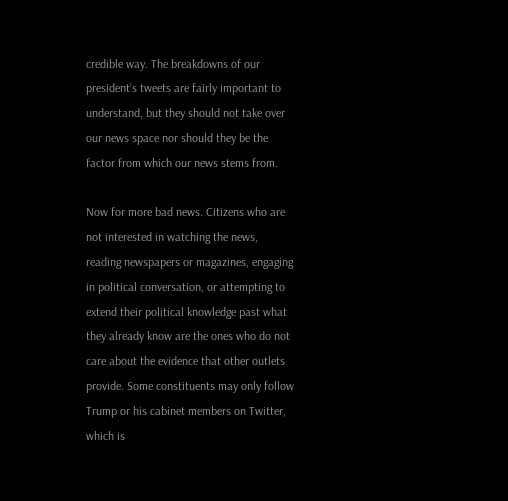credible way. The breakdowns of our president’s tweets are fairly important to understand, but they should not take over our news space nor should they be the factor from which our news stems from.

Now for more bad news. Citizens who are not interested in watching the news, reading newspapers or magazines, engaging in political conversation, or attempting to extend their political knowledge past what they already know are the ones who do not care about the evidence that other outlets provide. Some constituents may only follow Trump or his cabinet members on Twitter, which is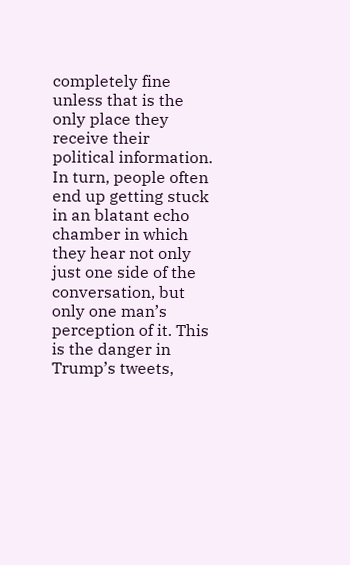completely fine unless that is the only place they receive their political information. In turn, people often end up getting stuck in an blatant echo chamber in which they hear not only just one side of the conversation, but only one man’s perception of it. This is the danger in Trump’s tweets,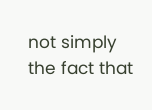not simply the fact that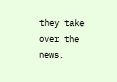they take over the news.